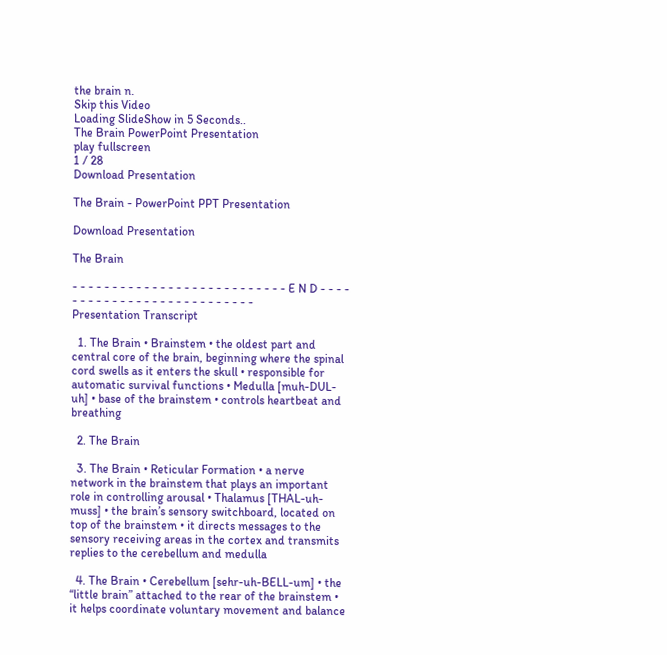the brain n.
Skip this Video
Loading SlideShow in 5 Seconds..
The Brain PowerPoint Presentation
play fullscreen
1 / 28
Download Presentation

The Brain - PowerPoint PPT Presentation

Download Presentation

The Brain

- - - - - - - - - - - - - - - - - - - - - - - - - - - E N D - - - - - - - - - - - - - - - - - - - - - - - - - - -
Presentation Transcript

  1. The Brain • Brainstem • the oldest part and central core of the brain, beginning where the spinal cord swells as it enters the skull • responsible for automatic survival functions • Medulla [muh-DUL-uh] • base of the brainstem • controls heartbeat and breathing

  2. The Brain

  3. The Brain • Reticular Formation • a nerve network in the brainstem that plays an important role in controlling arousal • Thalamus [THAL-uh-muss] • the brain’s sensory switchboard, located on top of the brainstem • it directs messages to the sensory receiving areas in the cortex and transmits replies to the cerebellum and medulla

  4. The Brain • Cerebellum [sehr-uh-BELL-um] • the “little brain” attached to the rear of the brainstem • it helps coordinate voluntary movement and balance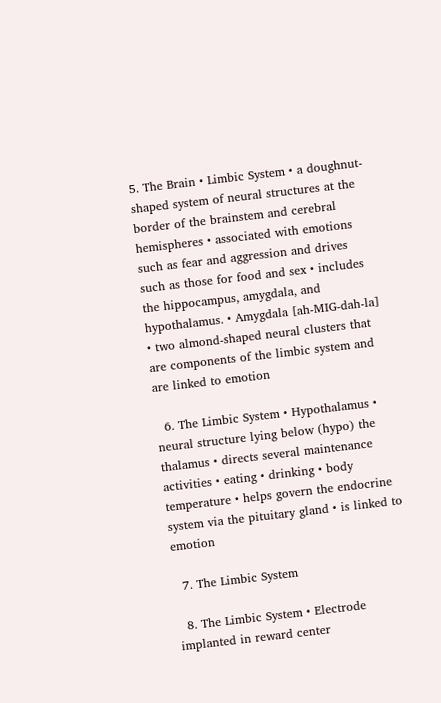5. The Brain • Limbic System • a doughnut-shaped system of neural structures at the border of the brainstem and cerebral hemispheres • associated with emotions such as fear and aggression and drives such as those for food and sex • includes the hippocampus, amygdala, and hypothalamus. • Amygdala [ah-MIG-dah-la] • two almond-shaped neural clusters that are components of the limbic system and are linked to emotion

  6. The Limbic System • Hypothalamus • neural structure lying below (hypo) the thalamus • directs several maintenance activities • eating • drinking • body temperature • helps govern the endocrine system via the pituitary gland • is linked to emotion

  7. The Limbic System

  8. The Limbic System • Electrode implanted in reward center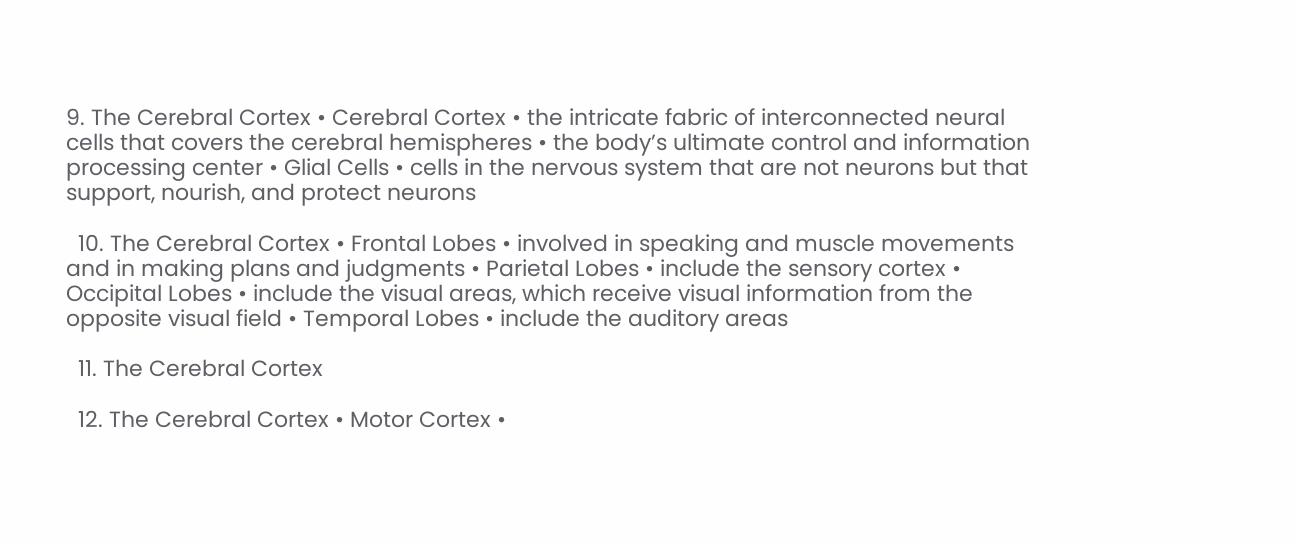9. The Cerebral Cortex • Cerebral Cortex • the intricate fabric of interconnected neural cells that covers the cerebral hemispheres • the body’s ultimate control and information processing center • Glial Cells • cells in the nervous system that are not neurons but that support, nourish, and protect neurons

  10. The Cerebral Cortex • Frontal Lobes • involved in speaking and muscle movements and in making plans and judgments • Parietal Lobes • include the sensory cortex • Occipital Lobes • include the visual areas, which receive visual information from the opposite visual field • Temporal Lobes • include the auditory areas

  11. The Cerebral Cortex

  12. The Cerebral Cortex • Motor Cortex •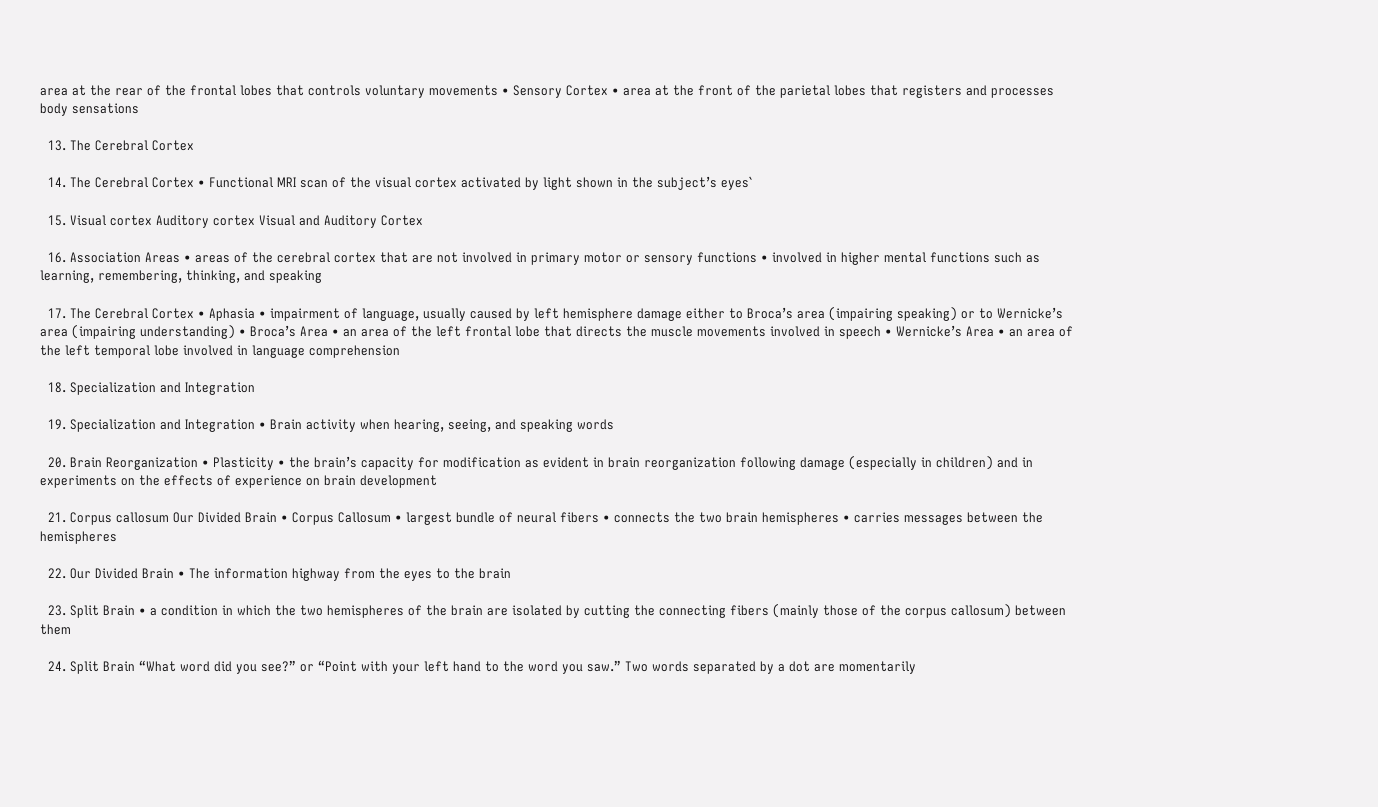area at the rear of the frontal lobes that controls voluntary movements • Sensory Cortex • area at the front of the parietal lobes that registers and processes body sensations

  13. The Cerebral Cortex

  14. The Cerebral Cortex • Functional MRI scan of the visual cortex activated by light shown in the subject’s eyes`

  15. Visual cortex Auditory cortex Visual and Auditory Cortex

  16. Association Areas • areas of the cerebral cortex that are not involved in primary motor or sensory functions • involved in higher mental functions such as learning, remembering, thinking, and speaking

  17. The Cerebral Cortex • Aphasia • impairment of language, usually caused by left hemisphere damage either to Broca’s area (impairing speaking) or to Wernicke’s area (impairing understanding) • Broca’s Area • an area of the left frontal lobe that directs the muscle movements involved in speech • Wernicke’s Area • an area of the left temporal lobe involved in language comprehension

  18. Specialization and Integration

  19. Specialization and Integration • Brain activity when hearing, seeing, and speaking words

  20. Brain Reorganization • Plasticity • the brain’s capacity for modification as evident in brain reorganization following damage (especially in children) and in experiments on the effects of experience on brain development

  21. Corpus callosum Our Divided Brain • Corpus Callosum • largest bundle of neural fibers • connects the two brain hemispheres • carries messages between the hemispheres

  22. Our Divided Brain • The information highway from the eyes to the brain

  23. Split Brain • a condition in which the two hemispheres of the brain are isolated by cutting the connecting fibers (mainly those of the corpus callosum) between them

  24. Split Brain “What word did you see?” or “Point with your left hand to the word you saw.” Two words separated by a dot are momentarily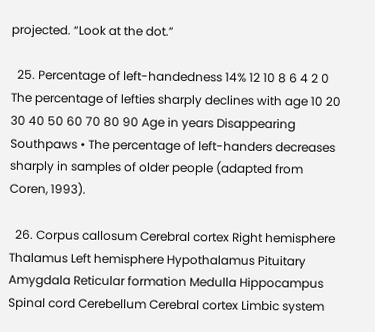projected. “Look at the dot.”

  25. Percentage of left-handedness 14% 12 10 8 6 4 2 0 The percentage of lefties sharply declines with age 10 20 30 40 50 60 70 80 90 Age in years Disappearing Southpaws • The percentage of left-handers decreases sharply in samples of older people (adapted from Coren, 1993).

  26. Corpus callosum Cerebral cortex Right hemisphere Thalamus Left hemisphere Hypothalamus Pituitary Amygdala Reticular formation Medulla Hippocampus Spinal cord Cerebellum Cerebral cortex Limbic system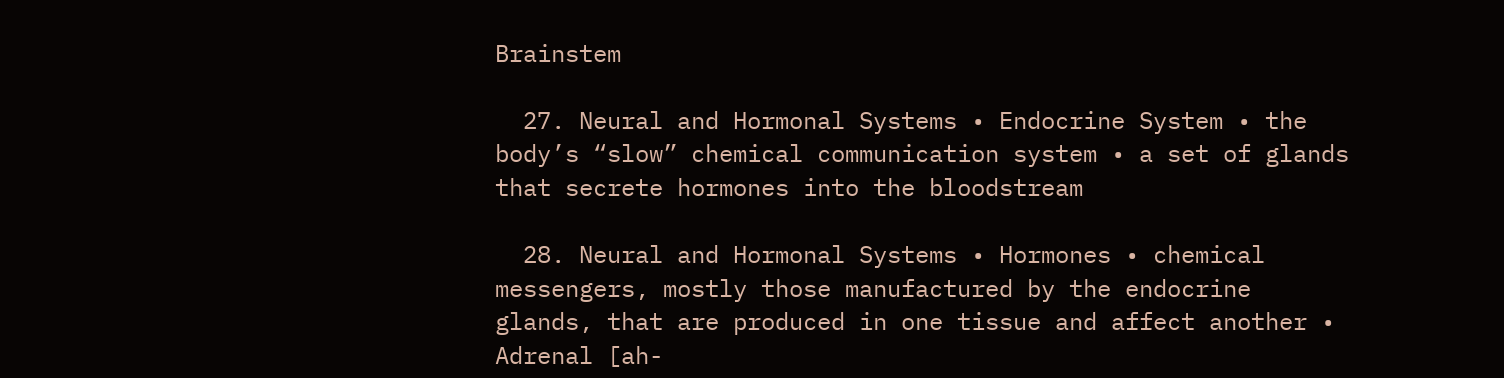Brainstem

  27. Neural and Hormonal Systems • Endocrine System • the body’s “slow” chemical communication system • a set of glands that secrete hormones into the bloodstream

  28. Neural and Hormonal Systems • Hormones • chemical messengers, mostly those manufactured by the endocrine glands, that are produced in one tissue and affect another • Adrenal [ah-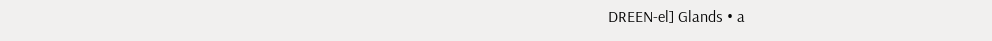DREEN-el] Glands • a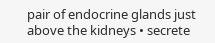pair of endocrine glands just above the kidneys • secrete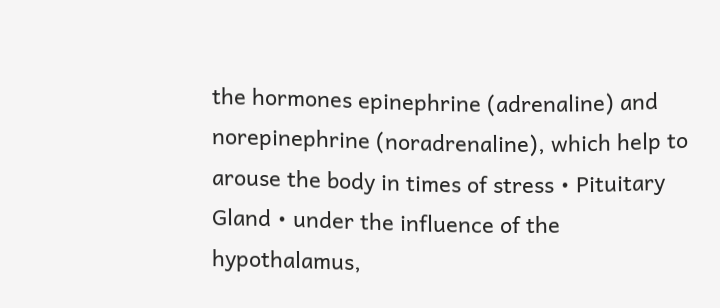the hormones epinephrine (adrenaline) and norepinephrine (noradrenaline), which help to arouse the body in times of stress • Pituitary Gland • under the influence of the hypothalamus,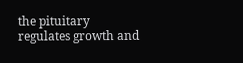the pituitary regulates growth and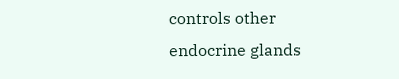controls other endocrine glands